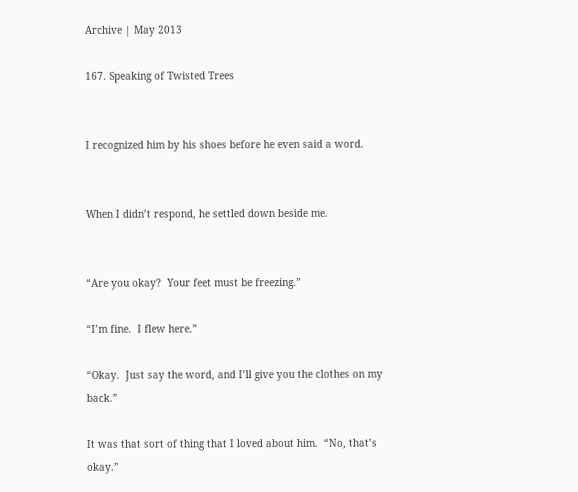Archive | May 2013

167. Speaking of Twisted Trees


I recognized him by his shoes before he even said a word.


When I didn’t respond, he settled down beside me.


“Are you okay?  Your feet must be freezing.”

“I’m fine.  I flew here.”

“Okay.  Just say the word, and I’ll give you the clothes on my back.”

It was that sort of thing that I loved about him.  “No, that’s okay.”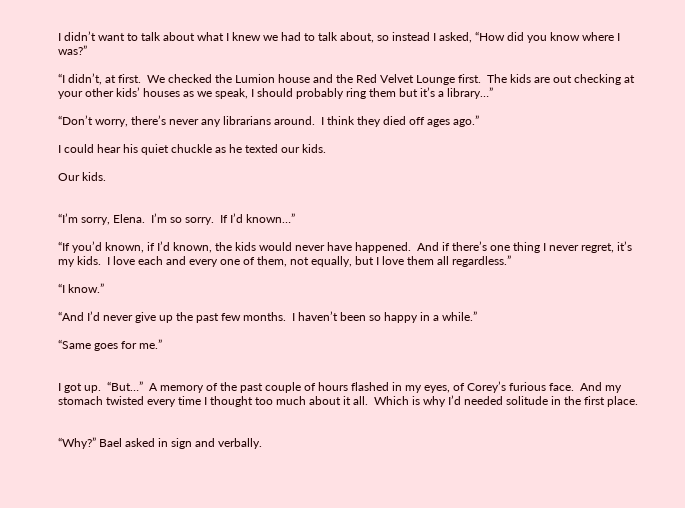I didn’t want to talk about what I knew we had to talk about, so instead I asked, “How did you know where I was?”

“I didn’t, at first.  We checked the Lumion house and the Red Velvet Lounge first.  The kids are out checking at your other kids’ houses as we speak, I should probably ring them but it’s a library…”

“Don’t worry, there’s never any librarians around.  I think they died off ages ago.”

I could hear his quiet chuckle as he texted our kids.

Our kids.


“I’m sorry, Elena.  I’m so sorry.  If I’d known…”

“If you’d known, if I’d known, the kids would never have happened.  And if there’s one thing I never regret, it’s my kids.  I love each and every one of them, not equally, but I love them all regardless.”

“I know.”

“And I’d never give up the past few months.  I haven’t been so happy in a while.”

“Same goes for me.”


I got up.  “But…”  A memory of the past couple of hours flashed in my eyes, of Corey’s furious face.  And my stomach twisted every time I thought too much about it all.  Which is why I’d needed solitude in the first place.


“Why?” Bael asked in sign and verbally.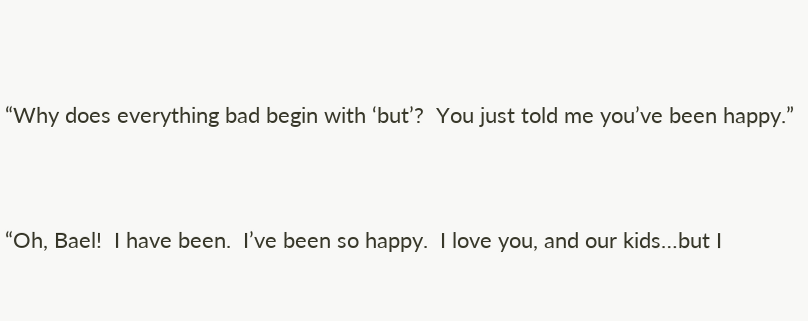“Why does everything bad begin with ‘but’?  You just told me you’ve been happy.”


“Oh, Bael!  I have been.  I’ve been so happy.  I love you, and our kids…but I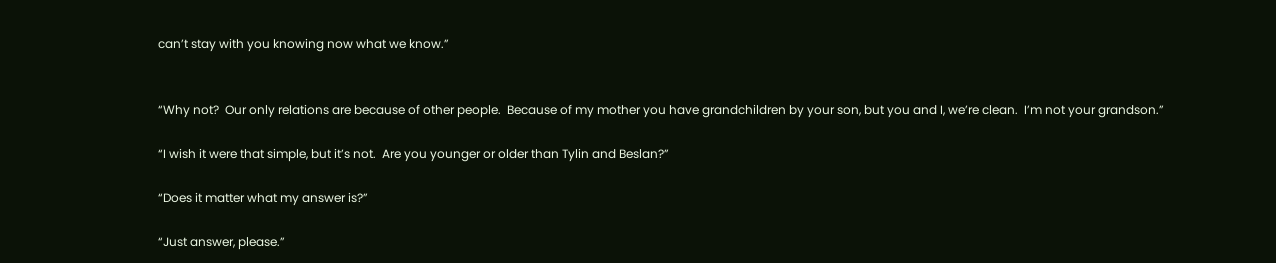can’t stay with you knowing now what we know.”


“Why not?  Our only relations are because of other people.  Because of my mother you have grandchildren by your son, but you and I, we’re clean.  I’m not your grandson.”

“I wish it were that simple, but it’s not.  Are you younger or older than Tylin and Beslan?”

“Does it matter what my answer is?”

“Just answer, please.”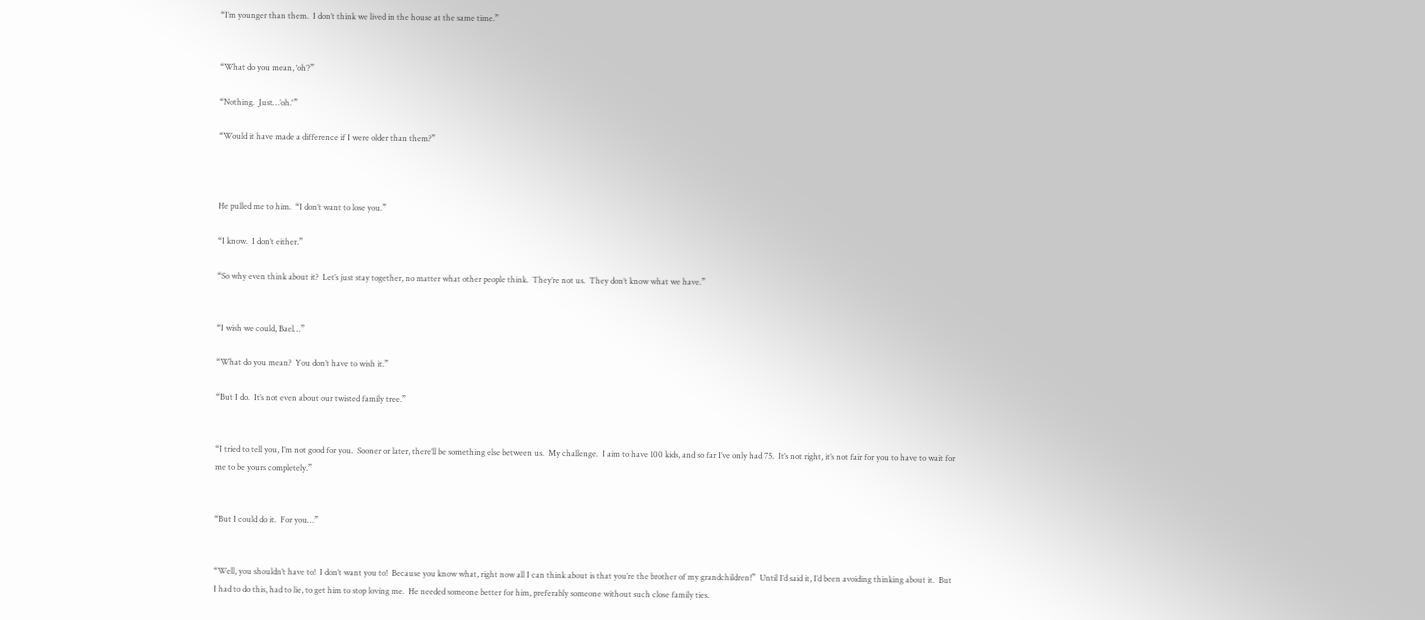“I’m younger than them.  I don’t think we lived in the house at the same time.”


“What do you mean, ‘oh’?”

“Nothing.  Just…’oh.'”

“Would it have made a difference if I were older than them?”



He pulled me to him.  “I don’t want to lose you.”

“I know.  I don’t either.”

“So why even think about it?  Let’s just stay together, no matter what other people think.  They’re not us.  They don’t know what we have.”


“I wish we could, Bael…”

“What do you mean?  You don’t have to wish it.”

“But I do.  It’s not even about our twisted family tree.”


“I tried to tell you, I’m not good for you.  Sooner or later, there’ll be something else between us.  My challenge.  I aim to have 100 kids, and so far I’ve only had 75.  It’s not right, it’s not fair for you to have to wait for me to be yours completely.”


“But I could do it.  For you…”


“Well, you shouldn’t have to!  I don’t want you to!  Because you know what, right now all I can think about is that you’re the brother of my grandchildren!”  Until I’d said it, I’d been avoiding thinking about it.  But I had to do this, had to lie, to get him to stop loving me.  He needed someone better for him, preferably someone without such close family ties.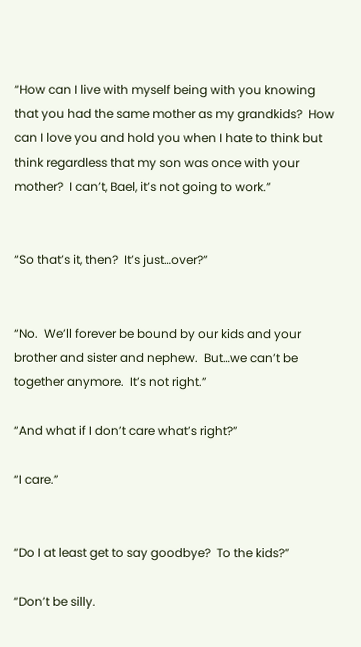“How can I live with myself being with you knowing that you had the same mother as my grandkids?  How can I love you and hold you when I hate to think but think regardless that my son was once with your mother?  I can’t, Bael, it’s not going to work.”


“So that’s it, then?  It’s just…over?”


“No.  We’ll forever be bound by our kids and your brother and sister and nephew.  But…we can’t be together anymore.  It’s not right.”

“And what if I don’t care what’s right?”

“I care.”


“Do I at least get to say goodbye?  To the kids?”

“Don’t be silly.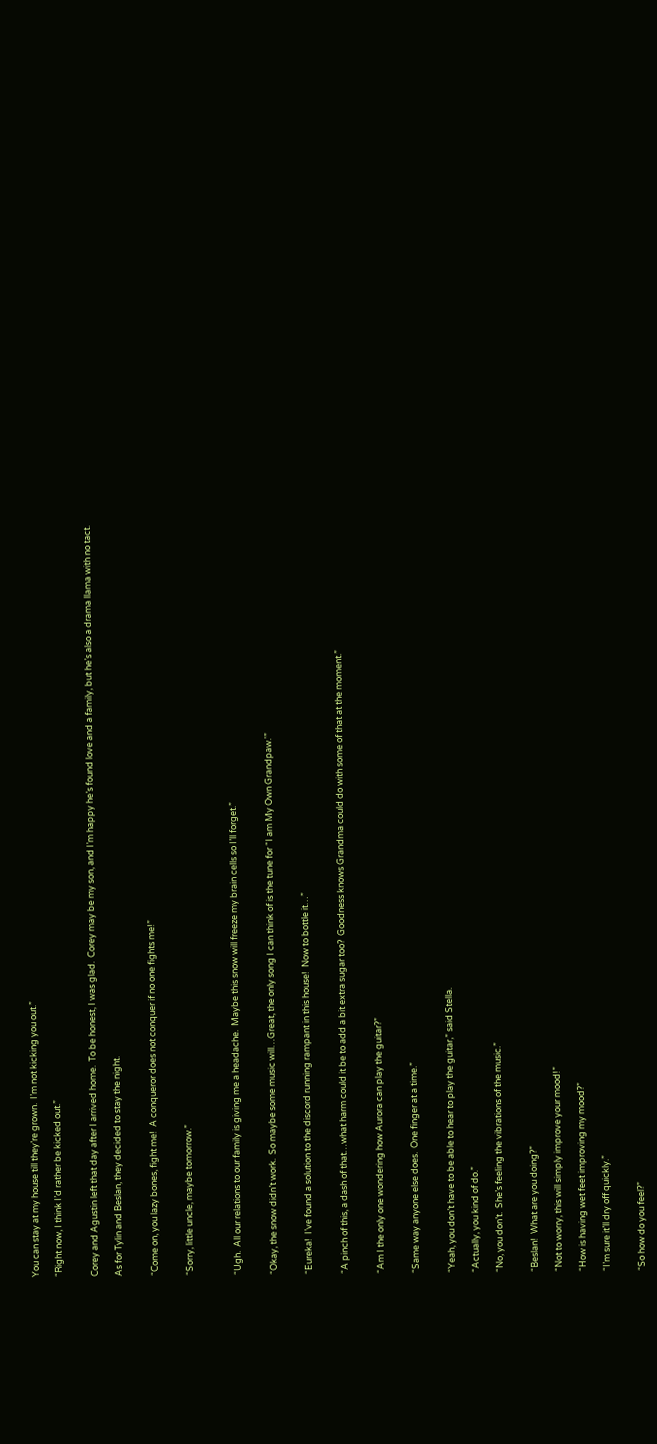You can stay at my house till they’re grown.  I’m not kicking you out.”

“Right now, I think I’d rather be kicked out.”


Corey and Agustin left that day after I arrived home.  To be honest, I was glad.  Corey may be my son, and I’m happy he’s found love and a family, but he’s also a drama llama with no tact.

As for Tylin and Beslan, they decided to stay the night.


“Come on, you lazy bones, fight me!  A conqueror does not conquer if no one fights me!”


“Sorry, little uncle, maybe tomorrow.”



“Ugh.  All our relations to our family is giving me a headache.  Maybe this snow will freeze my brain cells so I’ll forget.”


“Okay, the snow didn’t work.  So maybe some music will…Great, the only song I can think of is the tune for “I am My Own Grandpaw.'”


“Eureka!  I’ve found a solution to the discord running rampant in this house!  Now to bottle it…”


“A pinch of this, a dash of that…what harm could it be to add a bit extra sugar too?  Goodness knows Grandma could do with some of that at the moment.”


“Am I the only one wondering how Aurora can play the guitar?”


“Same way anyone else does.  One finger at a time.”


“Yeah, you don’t have to be able to hear to play the guitar,” said Stella.

“Actually, you kind of do.”

“No, you don’t.  She’s feeling the vibrations of the music.”


“Beslan!  What are you doing?”

“Not to worry, this will simply improve your mood!”

“How is having wet feet improving my mood?”

“I’m sure it’ll dry off quickly.”


“So how do you feel?”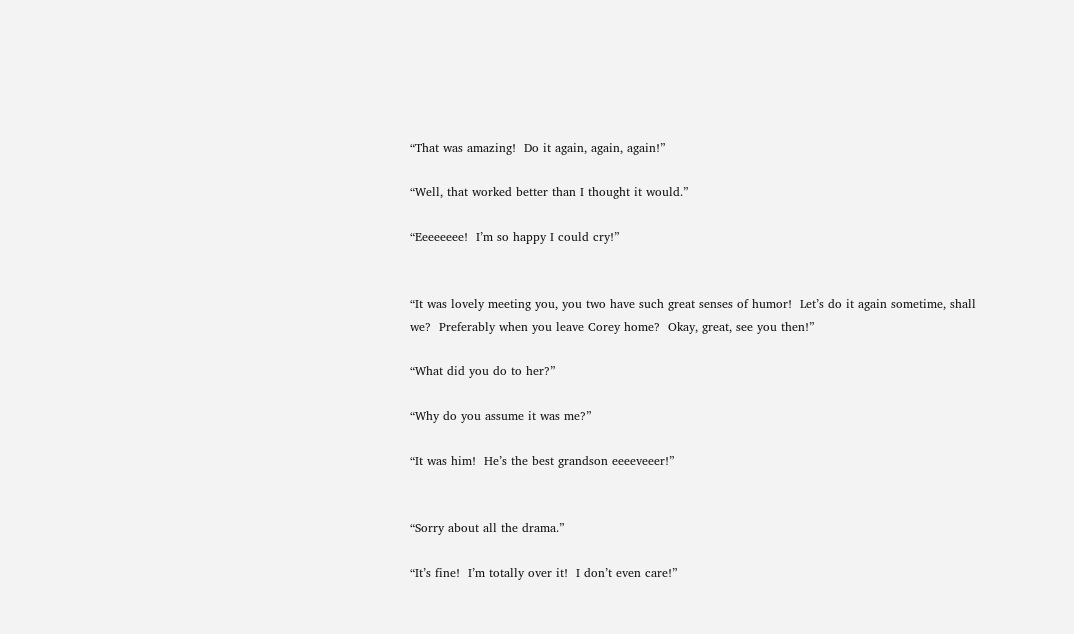“That was amazing!  Do it again, again, again!”

“Well, that worked better than I thought it would.”

“Eeeeeeee!  I’m so happy I could cry!”


“It was lovely meeting you, you two have such great senses of humor!  Let’s do it again sometime, shall we?  Preferably when you leave Corey home?  Okay, great, see you then!”

“What did you do to her?”

“Why do you assume it was me?”

“It was him!  He’s the best grandson eeeeveeer!”


“Sorry about all the drama.”

“It’s fine!  I’m totally over it!  I don’t even care!”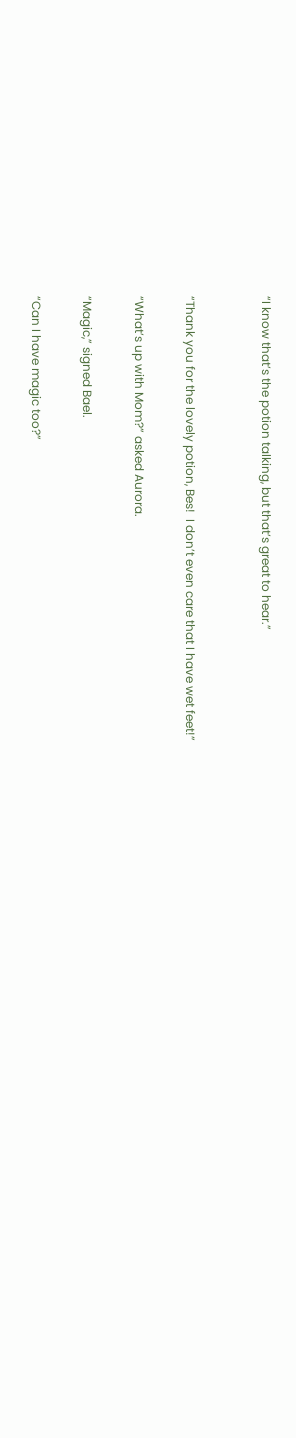“I know that’s the potion talking, but that’s great to hear.”


“Thank you for the lovely potion, Bes!  I don’t even care that I have wet feet!”

“What’s up with Mom?” asked Aurora.

“Magic,” signed Bael.

“Can I have magic too?”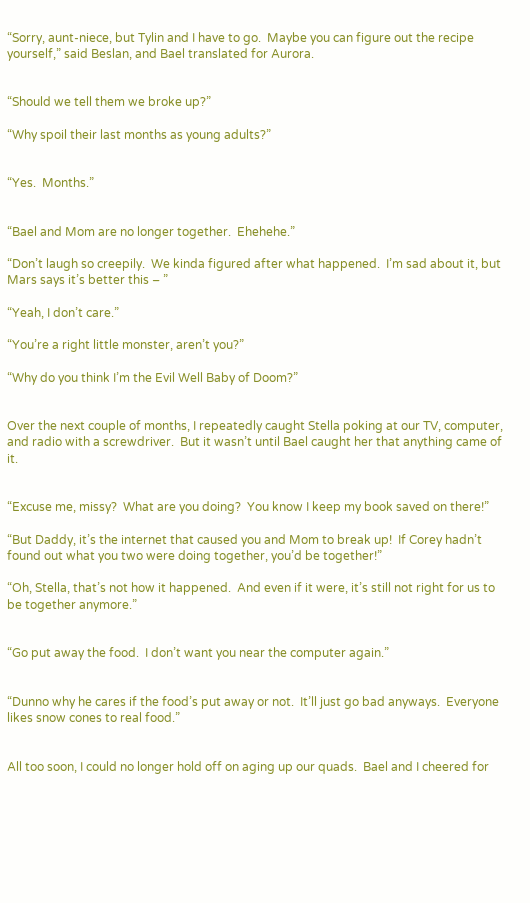“Sorry, aunt-niece, but Tylin and I have to go.  Maybe you can figure out the recipe yourself,” said Beslan, and Bael translated for Aurora.


“Should we tell them we broke up?”

“Why spoil their last months as young adults?”


“Yes.  Months.”


“Bael and Mom are no longer together.  Ehehehe.”

“Don’t laugh so creepily.  We kinda figured after what happened.  I’m sad about it, but Mars says it’s better this – ”

“Yeah, I don’t care.”

“You’re a right little monster, aren’t you?”

“Why do you think I’m the Evil Well Baby of Doom?”


Over the next couple of months, I repeatedly caught Stella poking at our TV, computer, and radio with a screwdriver.  But it wasn’t until Bael caught her that anything came of it.


“Excuse me, missy?  What are you doing?  You know I keep my book saved on there!”

“But Daddy, it’s the internet that caused you and Mom to break up!  If Corey hadn’t found out what you two were doing together, you’d be together!”

“Oh, Stella, that’s not how it happened.  And even if it were, it’s still not right for us to be together anymore.”


“Go put away the food.  I don’t want you near the computer again.”


“Dunno why he cares if the food’s put away or not.  It’ll just go bad anyways.  Everyone likes snow cones to real food.”


All too soon, I could no longer hold off on aging up our quads.  Bael and I cheered for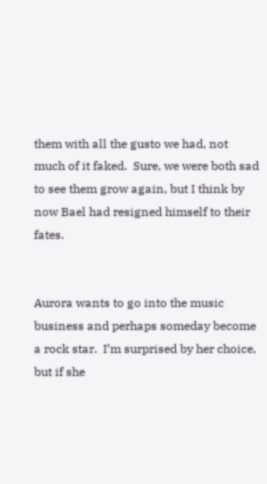them with all the gusto we had, not much of it faked.  Sure, we were both sad to see them grow again, but I think by now Bael had resigned himself to their fates.


Aurora wants to go into the music business and perhaps someday become a rock star.  I’m surprised by her choice, but if she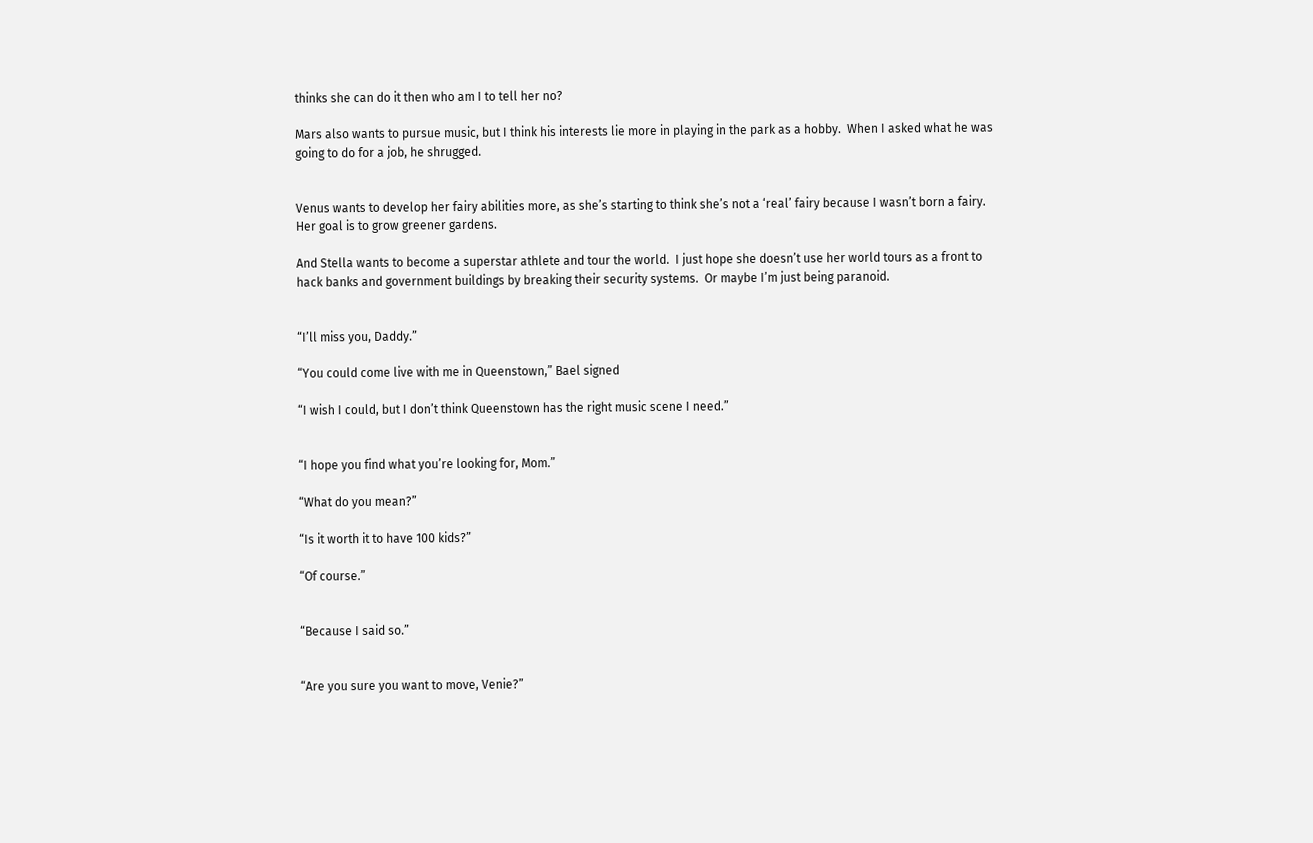thinks she can do it then who am I to tell her no?

Mars also wants to pursue music, but I think his interests lie more in playing in the park as a hobby.  When I asked what he was going to do for a job, he shrugged.


Venus wants to develop her fairy abilities more, as she’s starting to think she’s not a ‘real’ fairy because I wasn’t born a fairy.  Her goal is to grow greener gardens.

And Stella wants to become a superstar athlete and tour the world.  I just hope she doesn’t use her world tours as a front to hack banks and government buildings by breaking their security systems.  Or maybe I’m just being paranoid.


“I’ll miss you, Daddy.”

“You could come live with me in Queenstown,” Bael signed

“I wish I could, but I don’t think Queenstown has the right music scene I need.”


“I hope you find what you’re looking for, Mom.”

“What do you mean?”

“Is it worth it to have 100 kids?”

“Of course.”


“Because I said so.”


“Are you sure you want to move, Venie?”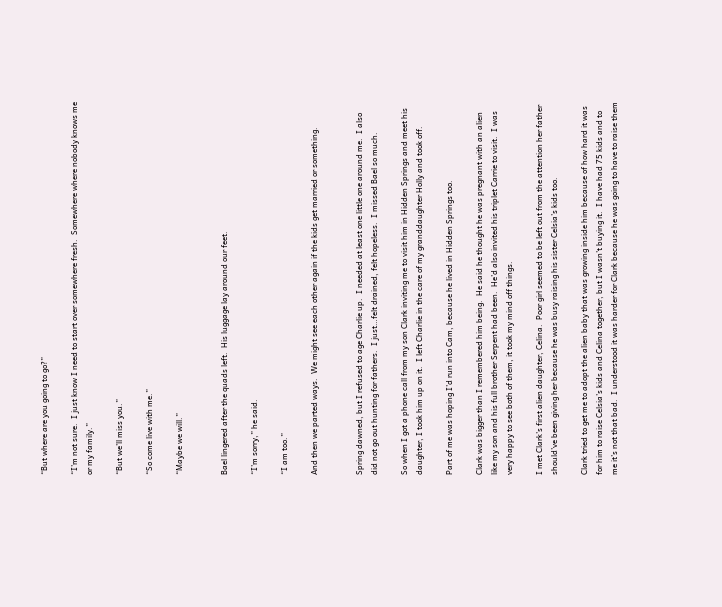“But where are you going to go?”

“I’m not sure.  I just know I need to start over somewhere fresh.  Somewhere where nobody knows me or my family.”

“But we’ll miss you.”

“So come live with me.”

“Maybe we will.”


Bael lingered after the quads left.  His luggage lay around our feet.

“I’m sorry,” he said.

“I am too.”

And then we parted ways.  We might see each other again if the kids get married or something.


Spring dawned, but I refused to age Charlie up.  I needed at least one little one around me.  I also did not go out hunting for fathers.  I just…felt drained, felt hopeless.  I missed Bael so much.

So when I got a phone call from my son Clark inviting me to visit him in Hidden Springs and meet his daughter, I took him up on it.  I left Charlie in the care of my granddaughter Holly and took off.

Part of me was hoping I’d run into Cam, because he lived in Hidden Springs too.

Clark was bigger than I remembered him being.  He said he thought he was pregnant with an alien like my son and his full brother Serpent had been.  He’d also invited his triplet Carrie to visit.  I was very happy to see both of them, it took my mind off things.

I met Clark’s first alien daughter, Celina.  Poor girl seemed to be left out from the attention her father should’ve been giving her because he was busy raising his sister Celsia’s kids too.

Clark tried to get me to adopt the alien baby that was growing inside him because of how hard it was for him to raise Celsia’s kids and Celina together, but I wasn’t buying it.  I have had 75 kids and to me it’s not that bad.  I understood it was harder for Clark because he was going to have to raise them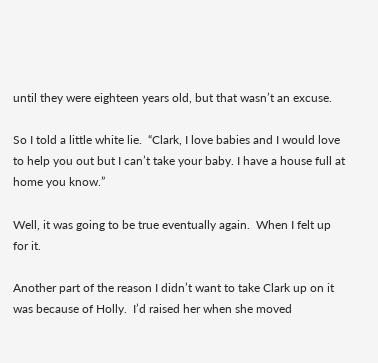until they were eighteen years old, but that wasn’t an excuse.

So I told a little white lie.  “Clark, I love babies and I would love to help you out but I can’t take your baby. I have a house full at home you know.”

Well, it was going to be true eventually again.  When I felt up for it.

Another part of the reason I didn’t want to take Clark up on it was because of Holly.  I’d raised her when she moved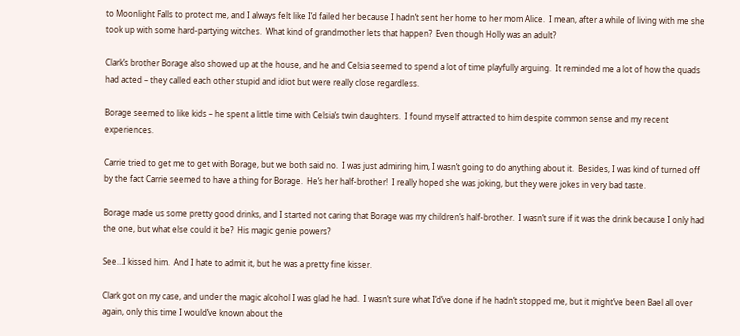to Moonlight Falls to protect me, and I always felt like I’d failed her because I hadn’t sent her home to her mom Alice.  I mean, after a while of living with me she took up with some hard-partying witches.  What kind of grandmother lets that happen?  Even though Holly was an adult?

Clark’s brother Borage also showed up at the house, and he and Celsia seemed to spend a lot of time playfully arguing.  It reminded me a lot of how the quads had acted – they called each other stupid and idiot but were really close regardless.

Borage seemed to like kids – he spent a little time with Celsia’s twin daughters.  I found myself attracted to him despite common sense and my recent experiences.

Carrie tried to get me to get with Borage, but we both said no.  I was just admiring him, I wasn’t going to do anything about it.  Besides, I was kind of turned off by the fact Carrie seemed to have a thing for Borage.  He’s her half-brother!  I really hoped she was joking, but they were jokes in very bad taste.

Borage made us some pretty good drinks, and I started not caring that Borage was my children’s half-brother.  I wasn’t sure if it was the drink because I only had the one, but what else could it be?  His magic genie powers?

See…I kissed him.  And I hate to admit it, but he was a pretty fine kisser.

Clark got on my case, and under the magic alcohol I was glad he had.  I wasn’t sure what I’d’ve done if he hadn’t stopped me, but it might’ve been Bael all over again, only this time I would’ve known about the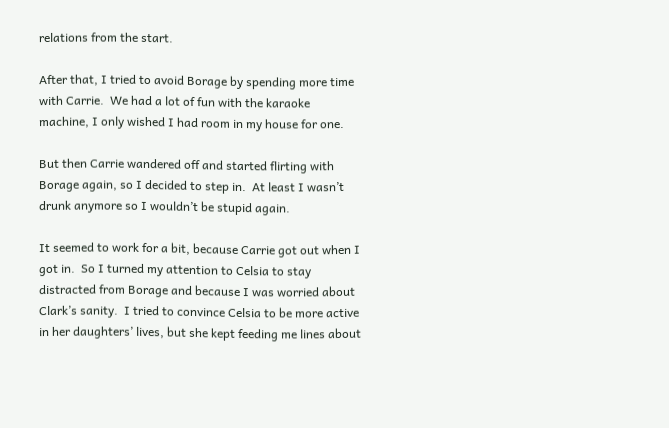relations from the start.

After that, I tried to avoid Borage by spending more time with Carrie.  We had a lot of fun with the karaoke machine, I only wished I had room in my house for one.

But then Carrie wandered off and started flirting with Borage again, so I decided to step in.  At least I wasn’t drunk anymore so I wouldn’t be stupid again.

It seemed to work for a bit, because Carrie got out when I got in.  So I turned my attention to Celsia to stay distracted from Borage and because I was worried about Clark’s sanity.  I tried to convince Celsia to be more active in her daughters’ lives, but she kept feeding me lines about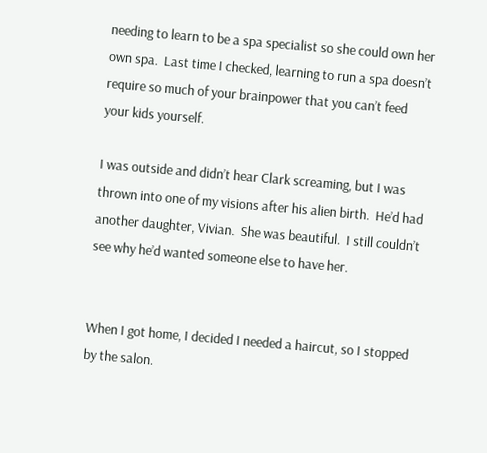needing to learn to be a spa specialist so she could own her own spa.  Last time I checked, learning to run a spa doesn’t require so much of your brainpower that you can’t feed your kids yourself.

I was outside and didn’t hear Clark screaming, but I was thrown into one of my visions after his alien birth.  He’d had another daughter, Vivian.  She was beautiful.  I still couldn’t see why he’d wanted someone else to have her.


When I got home, I decided I needed a haircut, so I stopped by the salon.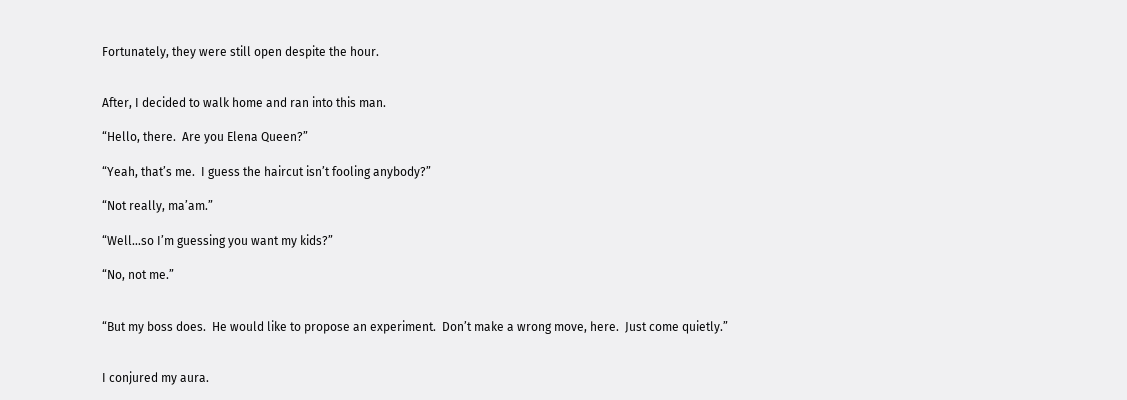Fortunately, they were still open despite the hour.


After, I decided to walk home and ran into this man.

“Hello, there.  Are you Elena Queen?”

“Yeah, that’s me.  I guess the haircut isn’t fooling anybody?”

“Not really, ma’am.”

“Well…so I’m guessing you want my kids?”

“No, not me.”


“But my boss does.  He would like to propose an experiment.  Don’t make a wrong move, here.  Just come quietly.”


I conjured my aura.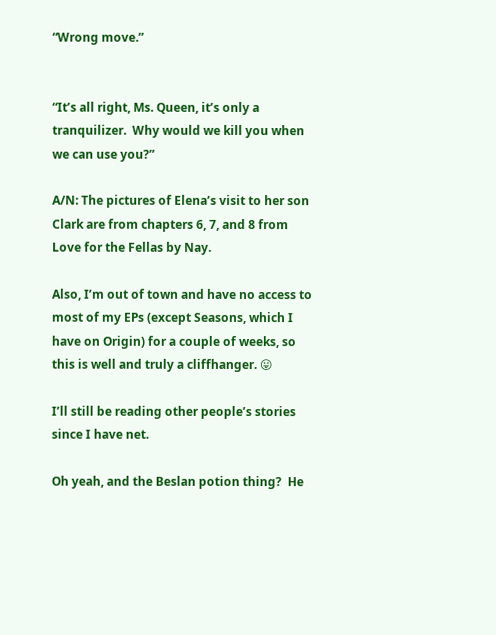“Wrong move.”


“It’s all right, Ms. Queen, it’s only a tranquilizer.  Why would we kill you when we can use you?”

A/N: The pictures of Elena’s visit to her son Clark are from chapters 6, 7, and 8 from Love for the Fellas by Nay.

Also, I’m out of town and have no access to most of my EPs (except Seasons, which I have on Origin) for a couple of weeks, so this is well and truly a cliffhanger. 😛

I’ll still be reading other people’s stories since I have net.

Oh yeah, and the Beslan potion thing?  He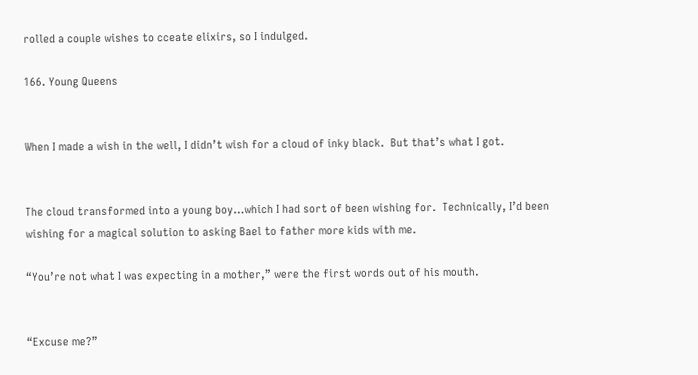rolled a couple wishes to cceate elixirs, so I indulged.

166. Young Queens


When I made a wish in the well, I didn’t wish for a cloud of inky black.  But that’s what I got.


The cloud transformed into a young boy…which I had sort of been wishing for.  Technically, I’d been wishing for a magical solution to asking Bael to father more kids with me.

“You’re not what I was expecting in a mother,” were the first words out of his mouth.


“Excuse me?”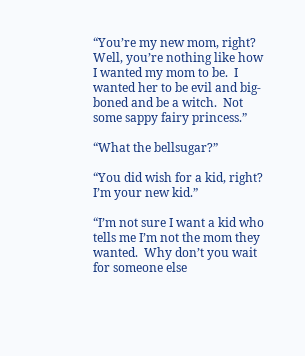“You’re my new mom, right?  Well, you’re nothing like how I wanted my mom to be.  I wanted her to be evil and big-boned and be a witch.  Not some sappy fairy princess.”

“What the bellsugar?”

“You did wish for a kid, right?  I’m your new kid.”

“I’m not sure I want a kid who tells me I’m not the mom they wanted.  Why don’t you wait for someone else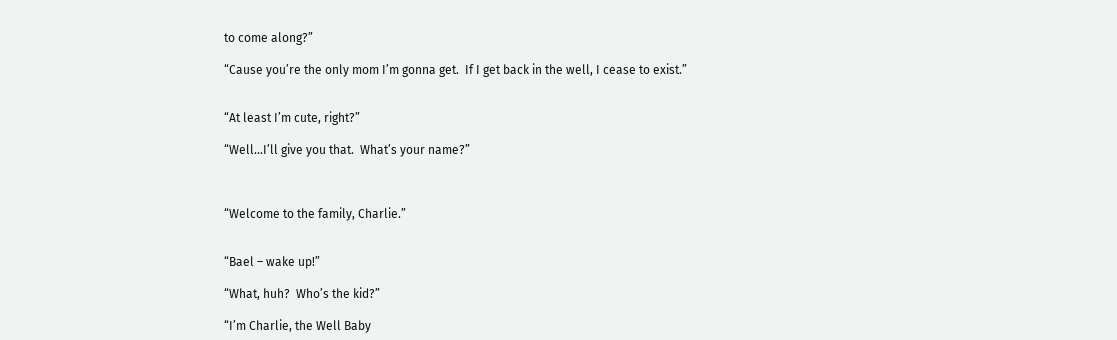to come along?”

“Cause you’re the only mom I’m gonna get.  If I get back in the well, I cease to exist.”


“At least I’m cute, right?”

“Well…I’ll give you that.  What’s your name?”



“Welcome to the family, Charlie.”


“Bael – wake up!”

“What, huh?  Who’s the kid?”

“I’m Charlie, the Well Baby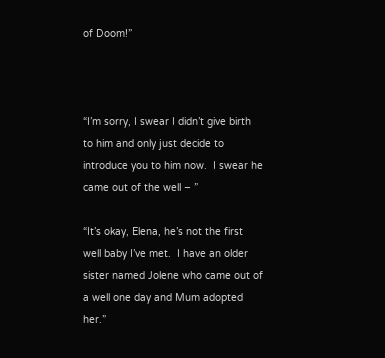of Doom!”



“I’m sorry, I swear I didn’t give birth to him and only just decide to introduce you to him now.  I swear he came out of the well – ”

“It’s okay, Elena, he’s not the first well baby I’ve met.  I have an older sister named Jolene who came out of a well one day and Mum adopted her.”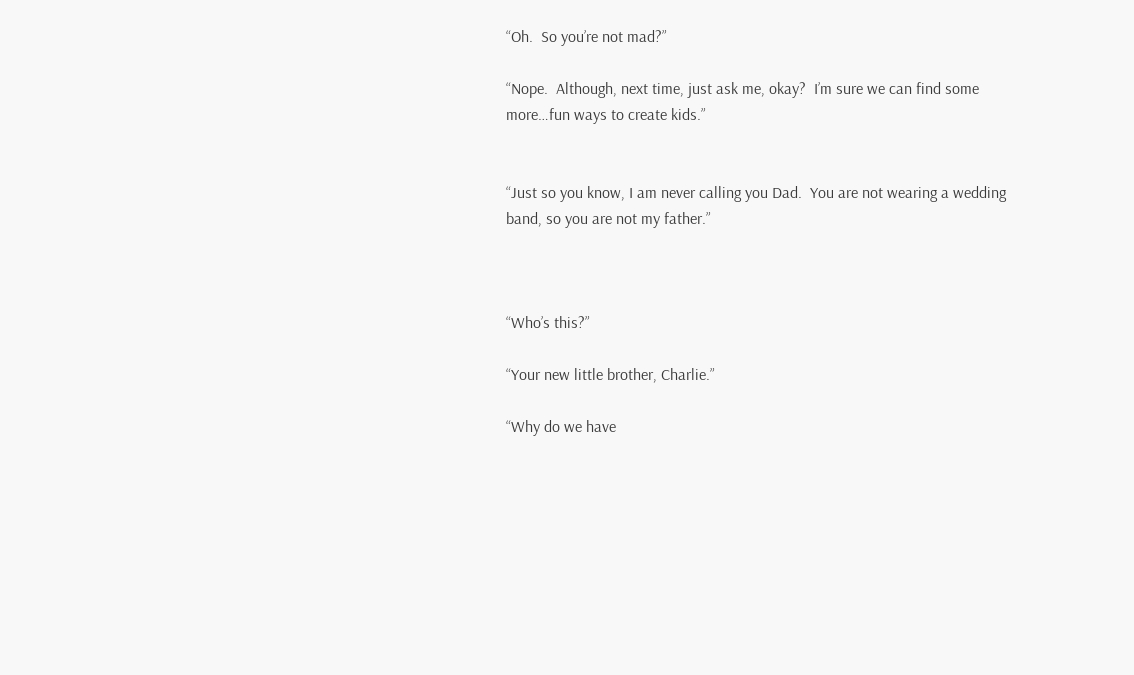“Oh.  So you’re not mad?”

“Nope.  Although, next time, just ask me, okay?  I’m sure we can find some more…fun ways to create kids.”


“Just so you know, I am never calling you Dad.  You are not wearing a wedding band, so you are not my father.”



“Who’s this?”

“Your new little brother, Charlie.”

“Why do we have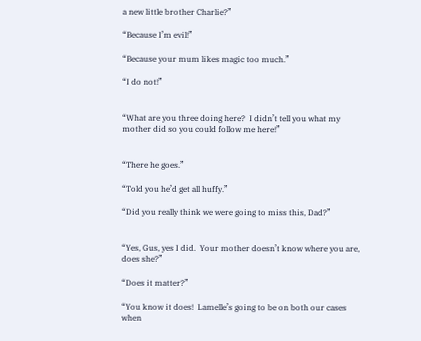a new little brother Charlie?”

“Because I’m evil!”

“Because your mum likes magic too much.”

“I do not!”


“What are you three doing here?  I didn’t tell you what my mother did so you could follow me here!”


“There he goes.”

“Told you he’d get all huffy.”

“Did you really think we were going to miss this, Dad?”


“Yes, Gus, yes I did.  Your mother doesn’t know where you are, does she?”

“Does it matter?”

“You know it does!  Lamelle’s going to be on both our cases when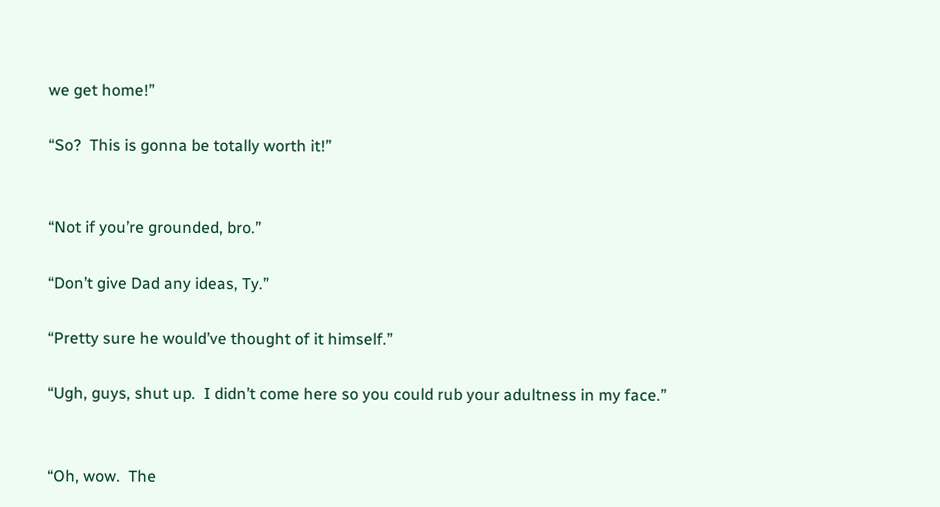we get home!”

“So?  This is gonna be totally worth it!”


“Not if you’re grounded, bro.”

“Don’t give Dad any ideas, Ty.”

“Pretty sure he would’ve thought of it himself.”

“Ugh, guys, shut up.  I didn’t come here so you could rub your adultness in my face.”


“Oh, wow.  The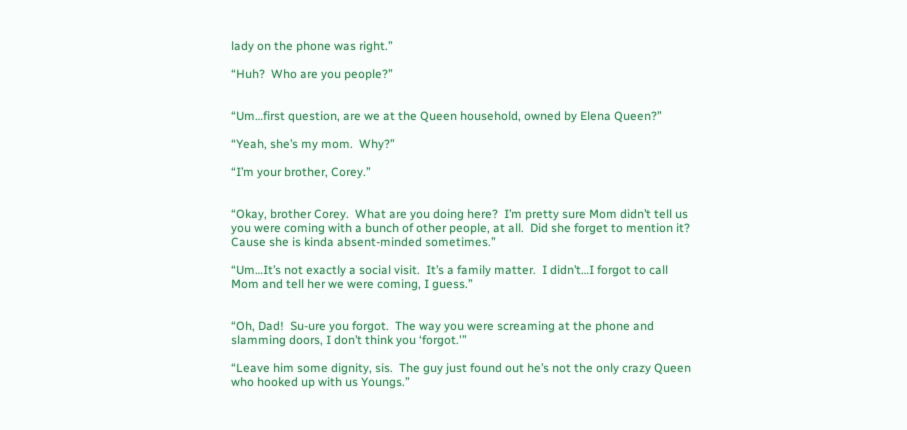lady on the phone was right.”

“Huh?  Who are you people?”


“Um…first question, are we at the Queen household, owned by Elena Queen?”

“Yeah, she’s my mom.  Why?”

“I’m your brother, Corey.”


“Okay, brother Corey.  What are you doing here?  I’m pretty sure Mom didn’t tell us you were coming with a bunch of other people, at all.  Did she forget to mention it?  Cause she is kinda absent-minded sometimes.”

“Um…It’s not exactly a social visit.  It’s a family matter.  I didn’t…I forgot to call Mom and tell her we were coming, I guess.”


“Oh, Dad!  Su-ure you forgot.  The way you were screaming at the phone and slamming doors, I don’t think you ‘forgot.'”

“Leave him some dignity, sis.  The guy just found out he’s not the only crazy Queen who hooked up with us Youngs.”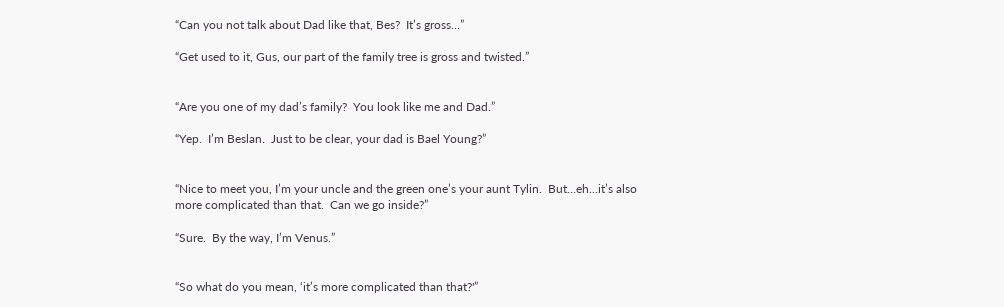“Can you not talk about Dad like that, Bes?  It’s gross…”

“Get used to it, Gus, our part of the family tree is gross and twisted.”


“Are you one of my dad’s family?  You look like me and Dad.”

“Yep.  I’m Beslan.  Just to be clear, your dad is Bael Young?”


“Nice to meet you, I’m your uncle and the green one’s your aunt Tylin.  But…eh…it’s also more complicated than that.  Can we go inside?”

“Sure.  By the way, I’m Venus.”


“So what do you mean, ‘it’s more complicated than that?'”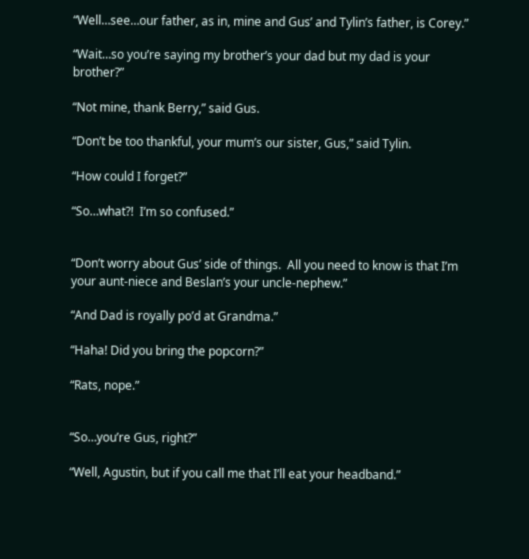“Well…see…our father, as in, mine and Gus’ and Tylin’s father, is Corey.”

“Wait…so you’re saying my brother’s your dad but my dad is your brother?”

“Not mine, thank Berry,” said Gus.

“Don’t be too thankful, your mum’s our sister, Gus,” said Tylin.

“How could I forget?”

“So…what?!  I’m so confused.”


“Don’t worry about Gus’ side of things.  All you need to know is that I’m your aunt-niece and Beslan’s your uncle-nephew.”

“And Dad is royally po’d at Grandma.”

“Haha! Did you bring the popcorn?”

“Rats, nope.”


“So…you’re Gus, right?”

“Well, Agustin, but if you call me that I’ll eat your headband.”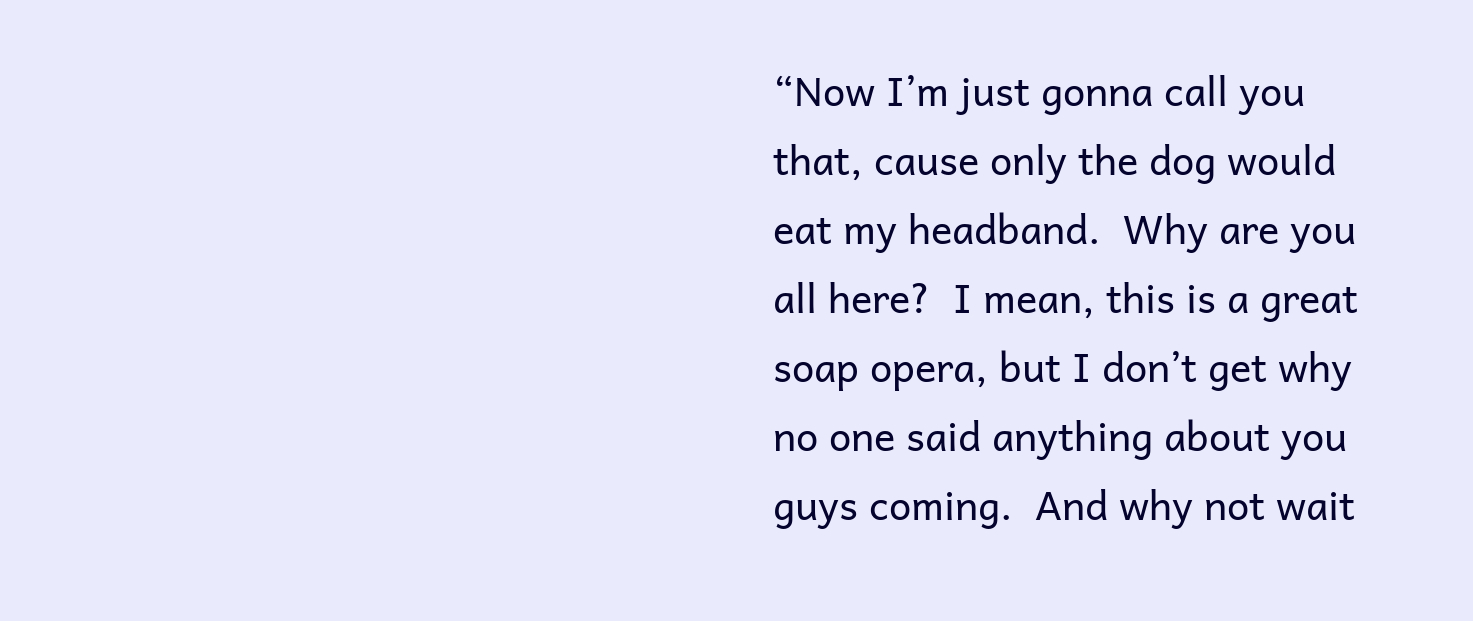“Now I’m just gonna call you that, cause only the dog would eat my headband.  Why are you all here?  I mean, this is a great soap opera, but I don’t get why no one said anything about you guys coming.  And why not wait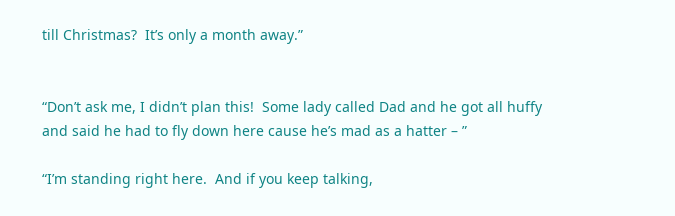till Christmas?  It’s only a month away.”


“Don’t ask me, I didn’t plan this!  Some lady called Dad and he got all huffy and said he had to fly down here cause he’s mad as a hatter – ”

“I’m standing right here.  And if you keep talking,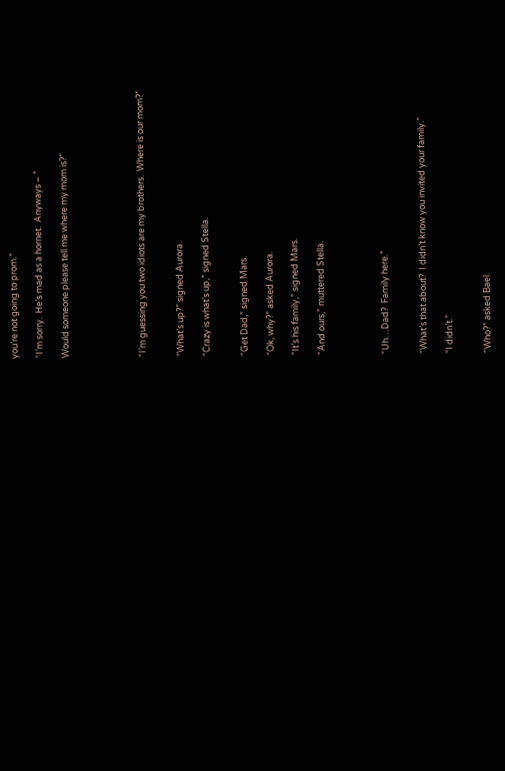you’re not going to prom.”

“I’m sorry.  He’s mad as a hornet.  Anyways – ”

Would someone please tell me where my mom is?”





“I’m guessing you two idiots are my brothers.  Where is our mom?”


“What’s up?” signed Aurora.

“Crazy is what’s up,” signed Stella.


“Get Dad,” signed Mars.

“Ok, why?” asked Aurora.

“It’s his family,” signed Mars.

“And ours,” muttered Stella.




“Uh…Dad?  Family here.”


“What’s that about?  I didn’t know you invited your family.”

“I didn’t.”


“Who?” asked Bael.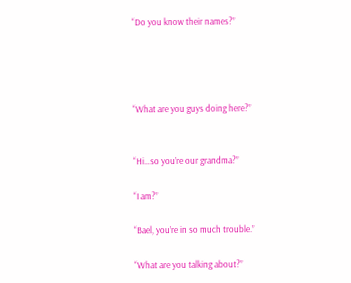“Do you know their names?”




“What are you guys doing here?”


“Hi…so you’re our grandma?”

“I am?”

“Bael, you’re in so much trouble.”

“What are you talking about?”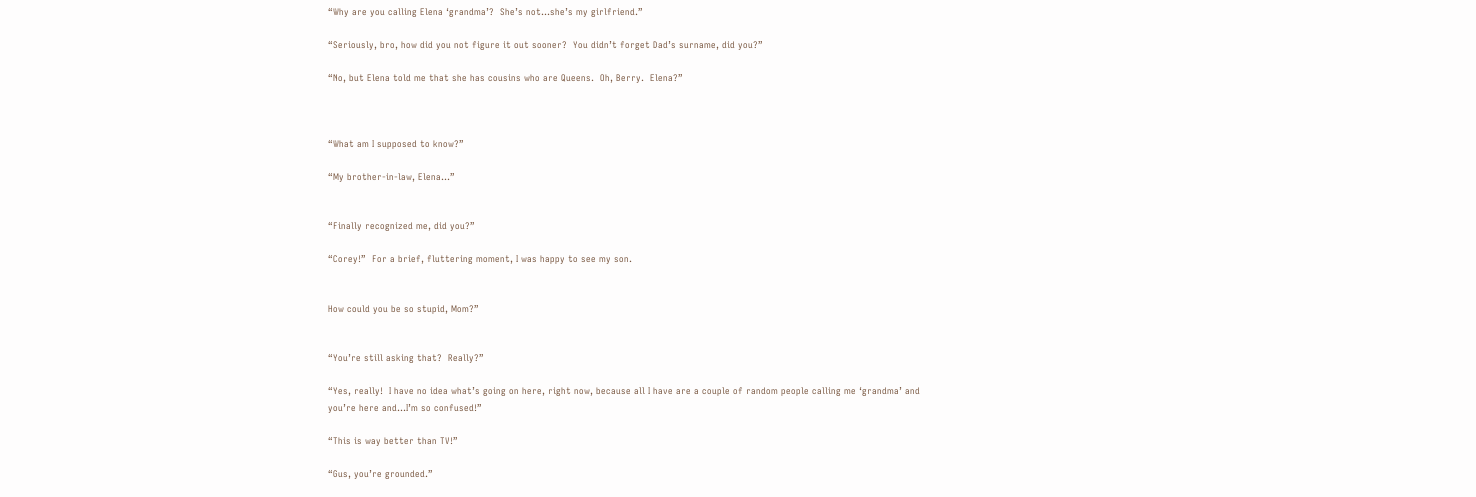“Why are you calling Elena ‘grandma’?  She’s not…she’s my girlfriend.”

“Seriously, bro, how did you not figure it out sooner?  You didn’t forget Dad’s surname, did you?”

“No, but Elena told me that she has cousins who are Queens.  Oh, Berry.  Elena?”



“What am I supposed to know?”

“My brother-in-law, Elena…”


“Finally recognized me, did you?”

“Corey!”  For a brief, fluttering moment, I was happy to see my son.


How could you be so stupid, Mom?”


“You’re still asking that?  Really?”

“Yes, really!  I have no idea what’s going on here, right now, because all I have are a couple of random people calling me ‘grandma’ and you’re here and…I’m so confused!”

“This is way better than TV!”

“Gus, you’re grounded.”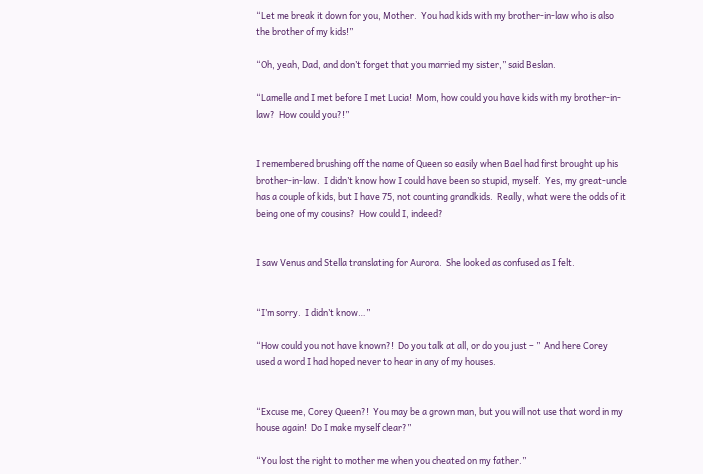“Let me break it down for you, Mother.  You had kids with my brother-in-law who is also the brother of my kids!”

“Oh, yeah, Dad, and don’t forget that you married my sister,” said Beslan.

“Lamelle and I met before I met Lucia!  Mom, how could you have kids with my brother-in-law?  How could you?!”


I remembered brushing off the name of Queen so easily when Bael had first brought up his brother-in-law.  I didn’t know how I could have been so stupid, myself.  Yes, my great-uncle has a couple of kids, but I have 75, not counting grandkids.  Really, what were the odds of it being one of my cousins?  How could I, indeed?


I saw Venus and Stella translating for Aurora.  She looked as confused as I felt.


“I’m sorry.  I didn’t know…”

“How could you not have known?!  Do you talk at all, or do you just – ”  And here Corey used a word I had hoped never to hear in any of my houses.


“Excuse me, Corey Queen?!  You may be a grown man, but you will not use that word in my house again!  Do I make myself clear?”

“You lost the right to mother me when you cheated on my father.”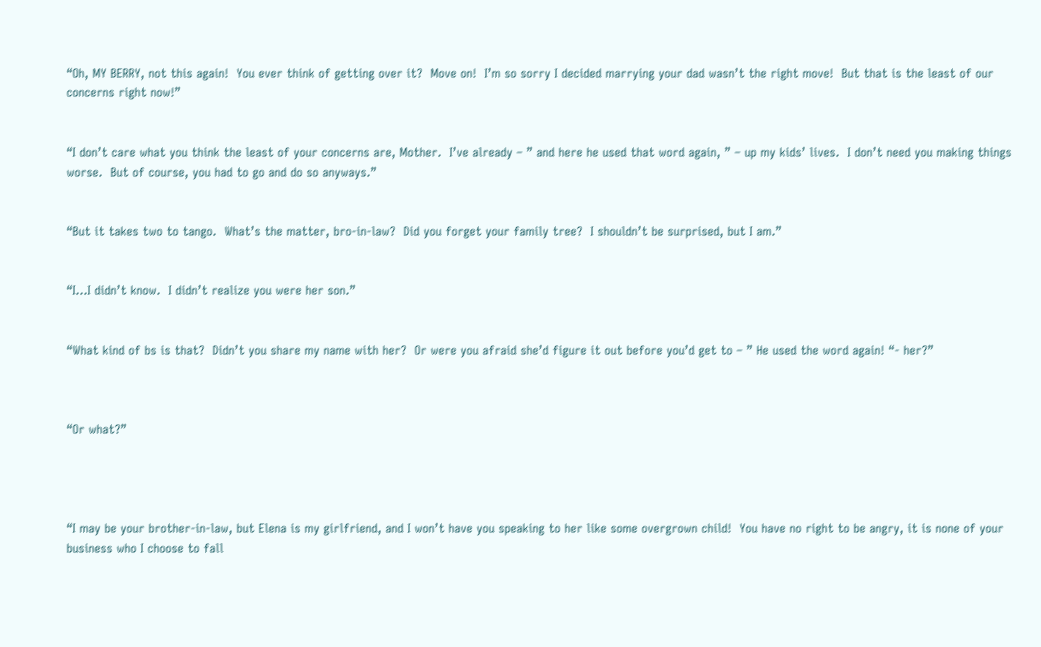“Oh, MY BERRY, not this again!  You ever think of getting over it?  Move on!  I’m so sorry I decided marrying your dad wasn’t the right move!  But that is the least of our concerns right now!”


“I don’t care what you think the least of your concerns are, Mother.  I’ve already – ” and here he used that word again, ” – up my kids’ lives.  I don’t need you making things worse.  But of course, you had to go and do so anyways.”


“But it takes two to tango.  What’s the matter, bro-in-law?  Did you forget your family tree?  I shouldn’t be surprised, but I am.”


“I…I didn’t know.  I didn’t realize you were her son.”


“What kind of bs is that?  Didn’t you share my name with her?  Or were you afraid she’d figure it out before you’d get to – ” He used the word again! “- her?”



“Or what?”




“I may be your brother-in-law, but Elena is my girlfriend, and I won’t have you speaking to her like some overgrown child!  You have no right to be angry, it is none of your business who I choose to fall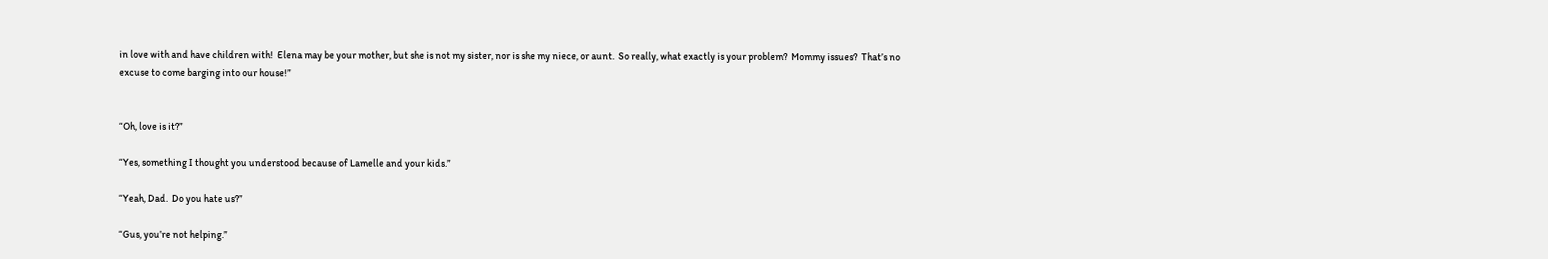in love with and have children with!  Elena may be your mother, but she is not my sister, nor is she my niece, or aunt.  So really, what exactly is your problem?  Mommy issues?  That’s no excuse to come barging into our house!”


“Oh, love is it?”

“Yes, something I thought you understood because of Lamelle and your kids.”

“Yeah, Dad.  Do you hate us?”

“Gus, you’re not helping.”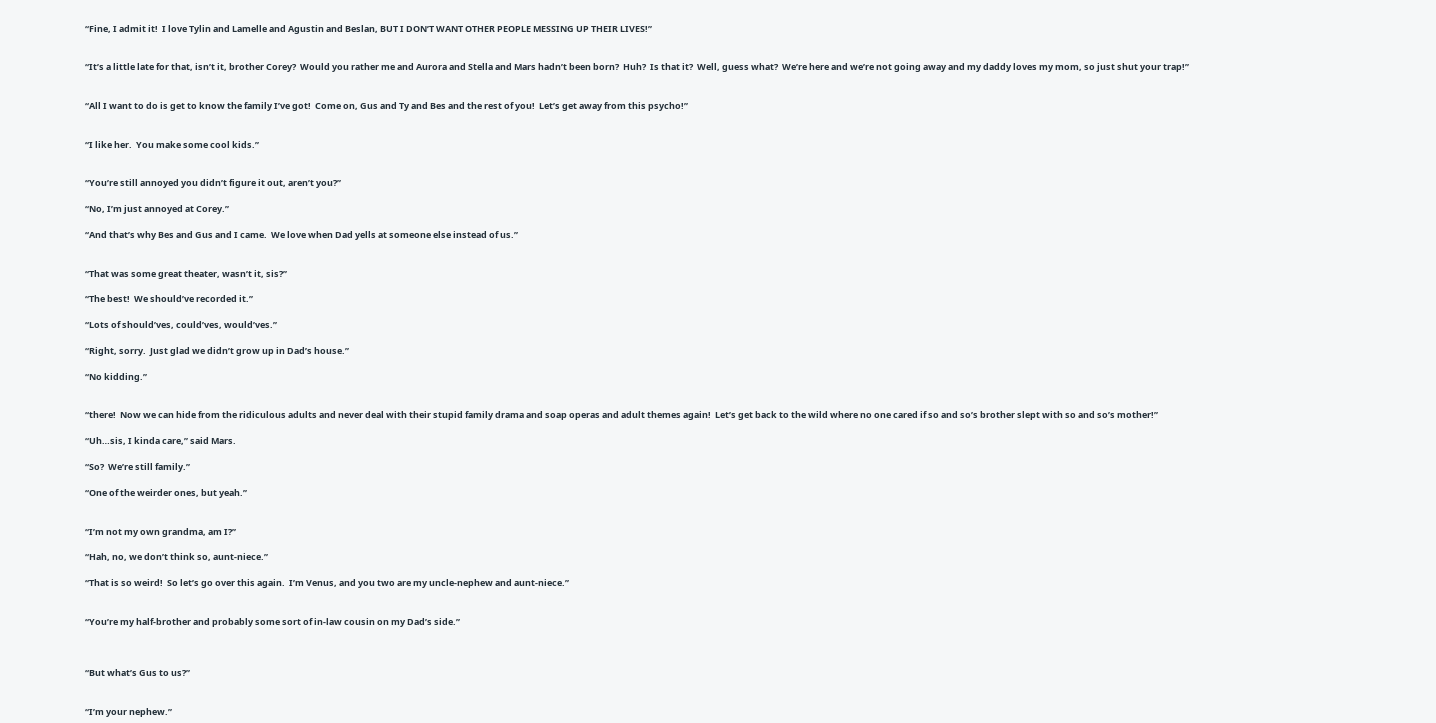“Fine, I admit it!  I love Tylin and Lamelle and Agustin and Beslan, BUT I DON’T WANT OTHER PEOPLE MESSING UP THEIR LIVES!”


“It’s a little late for that, isn’t it, brother Corey?  Would you rather me and Aurora and Stella and Mars hadn’t been born?  Huh?  Is that it?  Well, guess what?  We’re here and we’re not going away and my daddy loves my mom, so just shut your trap!”


“All I want to do is get to know the family I’ve got!  Come on, Gus and Ty and Bes and the rest of you!  Let’s get away from this psycho!”


“I like her.  You make some cool kids.”


“You’re still annoyed you didn’t figure it out, aren’t you?”

“No, I’m just annoyed at Corey.”

“And that’s why Bes and Gus and I came.  We love when Dad yells at someone else instead of us.”


“That was some great theater, wasn’t it, sis?”

“The best!  We should’ve recorded it.”

“Lots of should’ves, could’ves, would’ves.”

“Right, sorry.  Just glad we didn’t grow up in Dad’s house.”

“No kidding.”


“there!  Now we can hide from the ridiculous adults and never deal with their stupid family drama and soap operas and adult themes again!  Let’s get back to the wild where no one cared if so and so’s brother slept with so and so’s mother!”

“Uh…sis, I kinda care,” said Mars.

“So?  We’re still family.”

“One of the weirder ones, but yeah.”


“I’m not my own grandma, am I?”

“Hah, no, we don’t think so, aunt-niece.”

“That is so weird!  So let’s go over this again.  I’m Venus, and you two are my uncle-nephew and aunt-niece.”


“You’re my half-brother and probably some sort of in-law cousin on my Dad’s side.”



“But what’s Gus to us?”


“I’m your nephew.”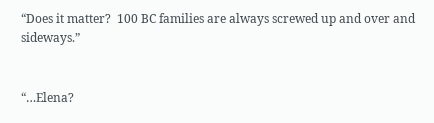“Does it matter?  100 BC families are always screwed up and over and sideways.”


“…Elena?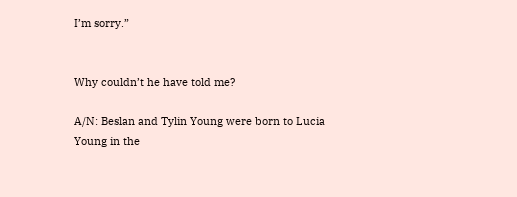I’m sorry.”


Why couldn’t he have told me?

A/N: Beslan and Tylin Young were born to Lucia Young in the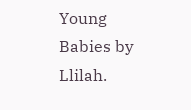Young Babies by Llilah.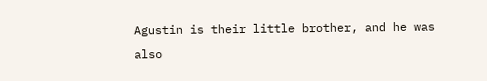Agustin is their little brother, and he was also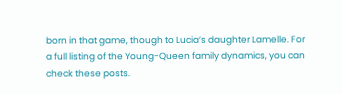born in that game, though to Lucia’s daughter Lamelle. For a full listing of the Young-Queen family dynamics, you can check these posts.